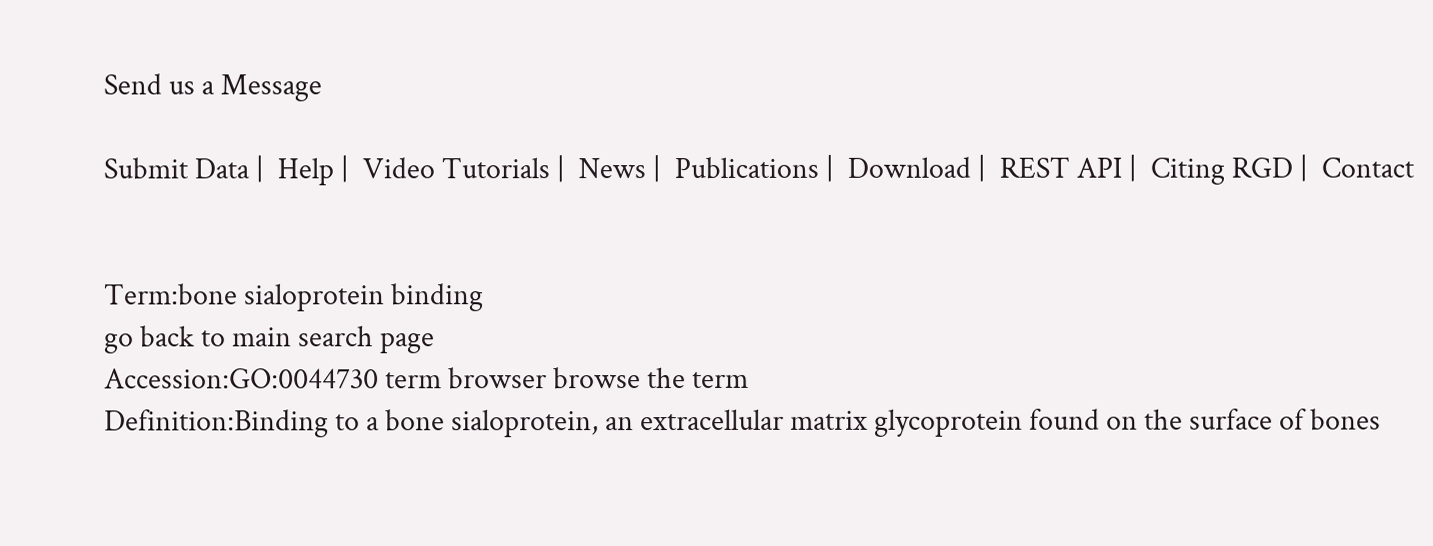Send us a Message

Submit Data |  Help |  Video Tutorials |  News |  Publications |  Download |  REST API |  Citing RGD |  Contact


Term:bone sialoprotein binding
go back to main search page
Accession:GO:0044730 term browser browse the term
Definition:Binding to a bone sialoprotein, an extracellular matrix glycoprotein found on the surface of bones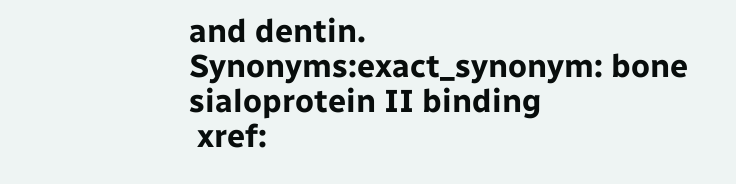and dentin.
Synonyms:exact_synonym: bone sialoprotein II binding
 xref: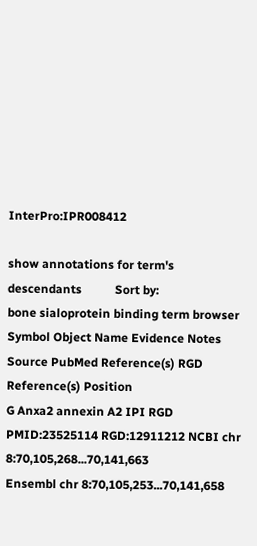InterPro:IPR008412

show annotations for term's descendants           Sort by:
bone sialoprotein binding term browser
Symbol Object Name Evidence Notes Source PubMed Reference(s) RGD Reference(s) Position
G Anxa2 annexin A2 IPI RGD PMID:23525114 RGD:12911212 NCBI chr 8:70,105,268...70,141,663
Ensembl chr 8:70,105,253...70,141,658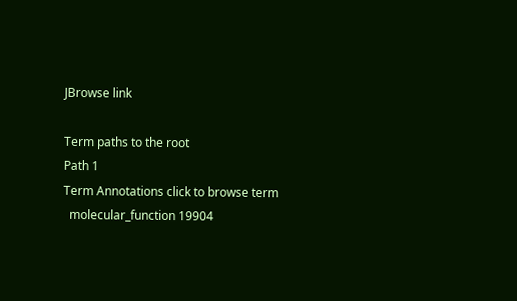JBrowse link

Term paths to the root
Path 1
Term Annotations click to browse term
  molecular_function 19904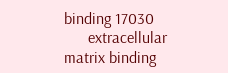binding 17030
      extracellular matrix binding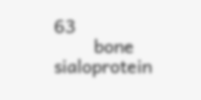63
        bone sialoprotein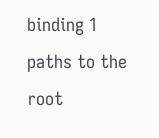binding 1
paths to the root